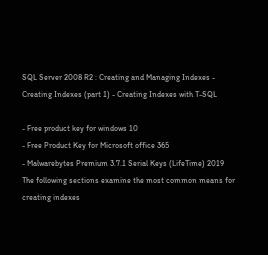SQL Server 2008 R2 : Creating and Managing Indexes - Creating Indexes (part 1) - Creating Indexes with T-SQL

- Free product key for windows 10
- Free Product Key for Microsoft office 365
- Malwarebytes Premium 3.7.1 Serial Keys (LifeTime) 2019
The following sections examine the most common means for creating indexes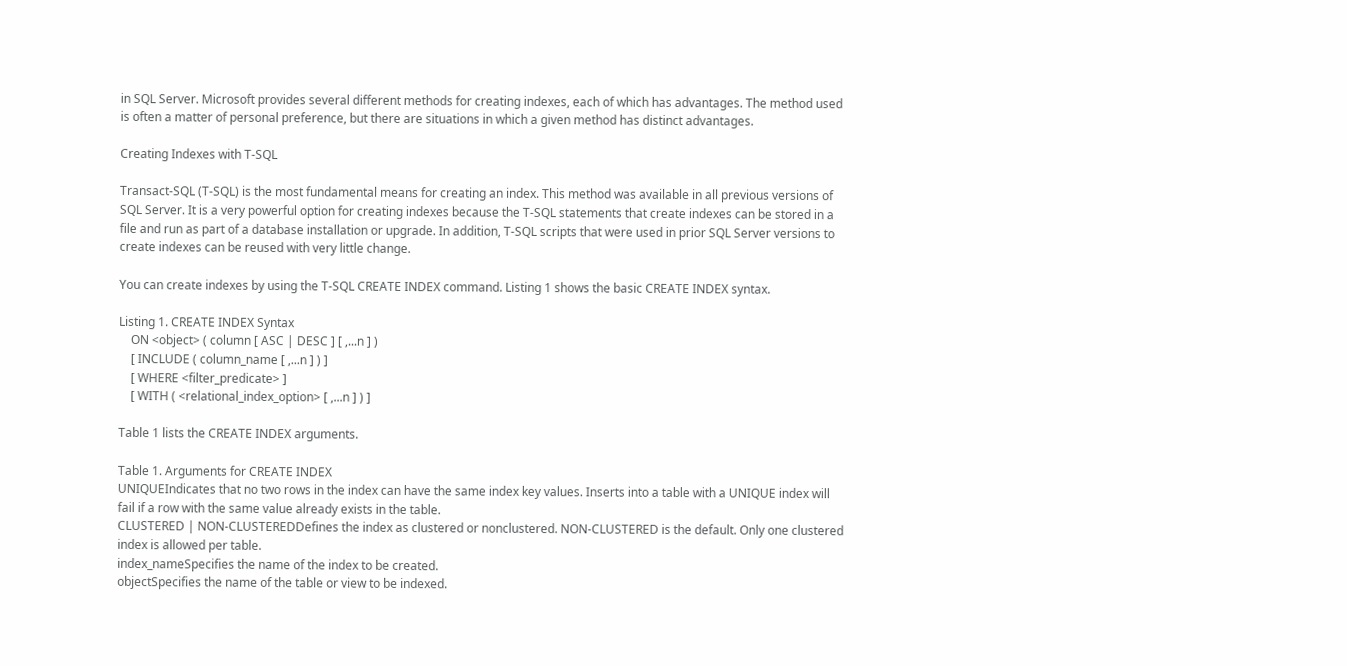in SQL Server. Microsoft provides several different methods for creating indexes, each of which has advantages. The method used is often a matter of personal preference, but there are situations in which a given method has distinct advantages.

Creating Indexes with T-SQL

Transact-SQL (T-SQL) is the most fundamental means for creating an index. This method was available in all previous versions of SQL Server. It is a very powerful option for creating indexes because the T-SQL statements that create indexes can be stored in a file and run as part of a database installation or upgrade. In addition, T-SQL scripts that were used in prior SQL Server versions to create indexes can be reused with very little change.

You can create indexes by using the T-SQL CREATE INDEX command. Listing 1 shows the basic CREATE INDEX syntax.

Listing 1. CREATE INDEX Syntax
    ON <object> ( column [ ASC | DESC ] [ ,...n ] )
    [ INCLUDE ( column_name [ ,...n ] ) ]
    [ WHERE <filter_predicate> ]
    [ WITH ( <relational_index_option> [ ,...n ] ) ]

Table 1 lists the CREATE INDEX arguments.

Table 1. Arguments for CREATE INDEX
UNIQUEIndicates that no two rows in the index can have the same index key values. Inserts into a table with a UNIQUE index will fail if a row with the same value already exists in the table.
CLUSTERED | NON-CLUSTEREDDefines the index as clustered or nonclustered. NON-CLUSTERED is the default. Only one clustered index is allowed per table.
index_nameSpecifies the name of the index to be created.
objectSpecifies the name of the table or view to be indexed.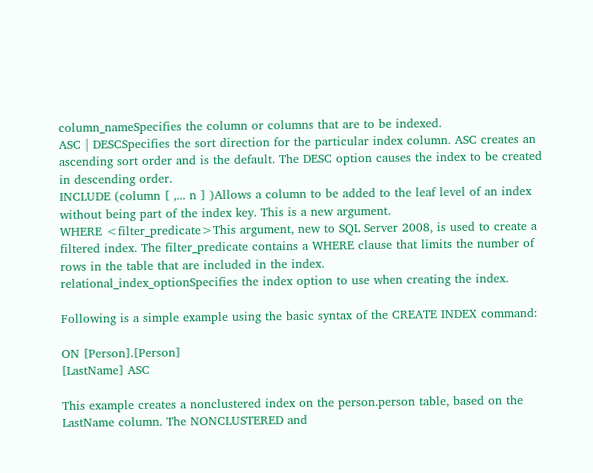column_nameSpecifies the column or columns that are to be indexed.
ASC | DESCSpecifies the sort direction for the particular index column. ASC creates an ascending sort order and is the default. The DESC option causes the index to be created in descending order.
INCLUDE (column [ ,... n ] )Allows a column to be added to the leaf level of an index without being part of the index key. This is a new argument.
WHERE <filter_predicate>This argument, new to SQL Server 2008, is used to create a filtered index. The filter_predicate contains a WHERE clause that limits the number of rows in the table that are included in the index.
relational_index_optionSpecifies the index option to use when creating the index.

Following is a simple example using the basic syntax of the CREATE INDEX command:

ON [Person].[Person]
[LastName] ASC

This example creates a nonclustered index on the person.person table, based on the LastName column. The NONCLUSTERED and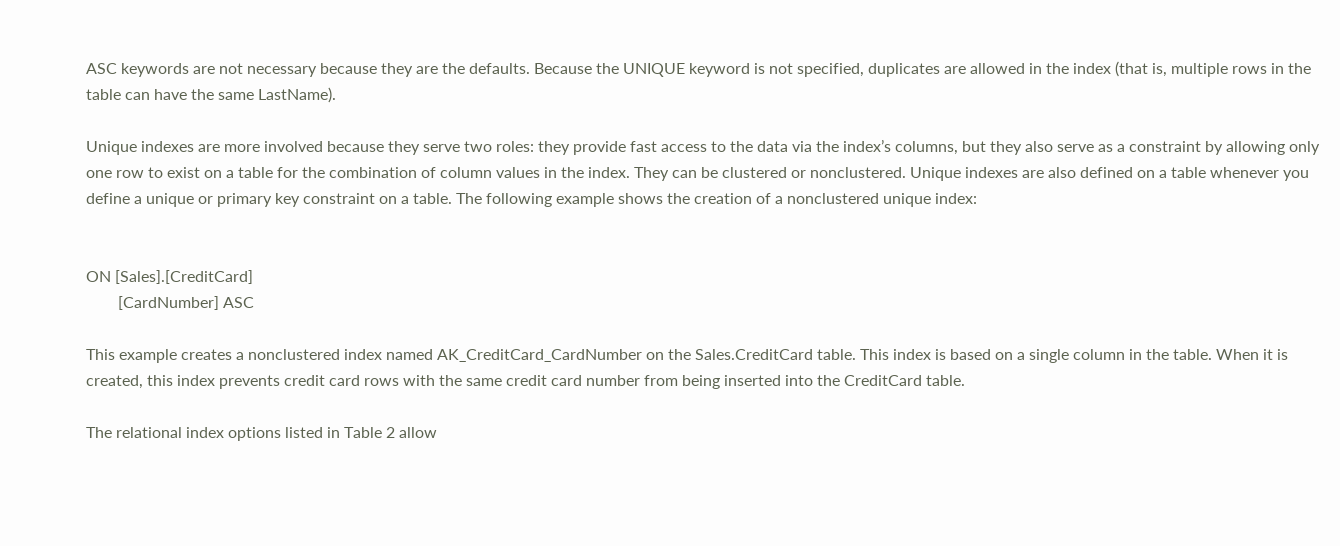ASC keywords are not necessary because they are the defaults. Because the UNIQUE keyword is not specified, duplicates are allowed in the index (that is, multiple rows in the table can have the same LastName).

Unique indexes are more involved because they serve two roles: they provide fast access to the data via the index’s columns, but they also serve as a constraint by allowing only one row to exist on a table for the combination of column values in the index. They can be clustered or nonclustered. Unique indexes are also defined on a table whenever you define a unique or primary key constraint on a table. The following example shows the creation of a nonclustered unique index:


ON [Sales].[CreditCard]
        [CardNumber] ASC

This example creates a nonclustered index named AK_CreditCard_CardNumber on the Sales.CreditCard table. This index is based on a single column in the table. When it is created, this index prevents credit card rows with the same credit card number from being inserted into the CreditCard table.

The relational index options listed in Table 2 allow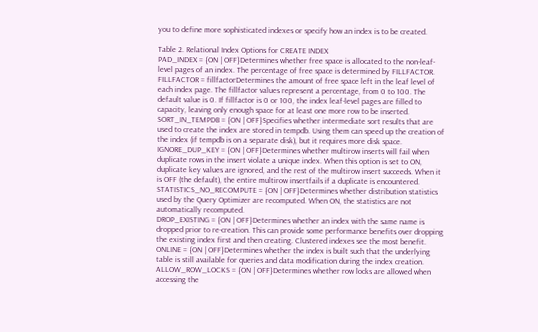you to define more sophisticated indexes or specify how an index is to be created.

Table 2. Relational Index Options for CREATE INDEX
PAD_INDEX = {ON | OFF}Determines whether free space is allocated to the non-leaf-level pages of an index. The percentage of free space is determined by FILLFACTOR.
FILLFACTOR = fillfactorDetermines the amount of free space left in the leaf level of each index page. The fillfactor values represent a percentage, from 0 to 100. The default value is 0. If fillfactor is 0 or 100, the index leaf-level pages are filled to capacity, leaving only enough space for at least one more row to be inserted.
SORT_IN_TEMPDB = {ON | OFF}Specifies whether intermediate sort results that are used to create the index are stored in tempdb. Using them can speed up the creation of the index (if tempdb is on a separate disk), but it requires more disk space.
IGNORE_DUP_KEY = {ON | OFF}Determines whether multirow inserts will fail when duplicate rows in the insert violate a unique index. When this option is set to ON, duplicate key values are ignored, and the rest of the multirow insert succeeds. When it is OFF (the default), the entire multirow insertfails if a duplicate is encountered.
STATISTICS_NO_RECOMPUTE = {ON | OFF}Determines whether distribution statistics used by the Query Optimizer are recomputed. When ON, the statistics are not automatically recomputed.
DROP_EXISTING = {ON | OFF}Determines whether an index with the same name is dropped prior to re-creation. This can provide some performance benefits over dropping the existing index first and then creating. Clustered indexes see the most benefit.
ONLINE = {ON | OFF}Determines whether the index is built such that the underlying table is still available for queries and data modification during the index creation.
ALLOW_ROW_LOCKS = {ON | OFF}Determines whether row locks are allowed when accessing the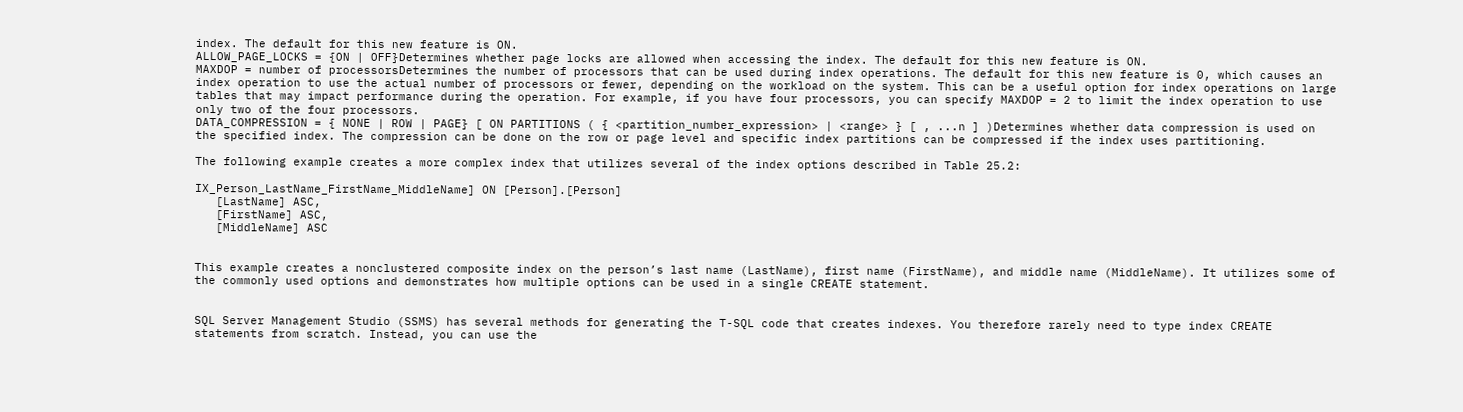index. The default for this new feature is ON.
ALLOW_PAGE_LOCKS = {ON | OFF}Determines whether page locks are allowed when accessing the index. The default for this new feature is ON.
MAXDOP = number of processorsDetermines the number of processors that can be used during index operations. The default for this new feature is 0, which causes an index operation to use the actual number of processors or fewer, depending on the workload on the system. This can be a useful option for index operations on large tables that may impact performance during the operation. For example, if you have four processors, you can specify MAXDOP = 2 to limit the index operation to use only two of the four processors.
DATA_COMPRESSION = { NONE | ROW | PAGE} [ ON PARTITIONS ( { <partition_number_expression> | <range> } [ , ...n ] )Determines whether data compression is used on the specified index. The compression can be done on the row or page level and specific index partitions can be compressed if the index uses partitioning.

The following example creates a more complex index that utilizes several of the index options described in Table 25.2:

IX_Person_LastName_FirstName_MiddleName] ON [Person].[Person]
   [LastName] ASC,
   [FirstName] ASC,
   [MiddleName] ASC


This example creates a nonclustered composite index on the person’s last name (LastName), first name (FirstName), and middle name (MiddleName). It utilizes some of the commonly used options and demonstrates how multiple options can be used in a single CREATE statement.


SQL Server Management Studio (SSMS) has several methods for generating the T-SQL code that creates indexes. You therefore rarely need to type index CREATE statements from scratch. Instead, you can use the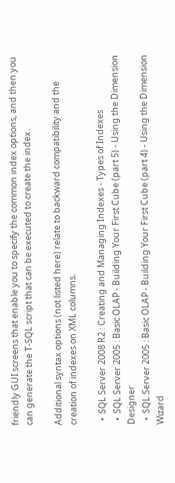friendly GUI screens that enable you to specify the common index options, and then you can generate the T-SQL script that can be executed to create the index.

Additional syntax options (not listed here) relate to backward compatibility and the creation of indexes on XML columns.

  •  SQL Server 2008 R2 : Creating and Managing Indexes - Types of Indexes
  •  SQL Server 2005 : Basic OLAP - Building Your First Cube (part 5) - Using the Dimension Designer
  •  SQL Server 2005 : Basic OLAP - Building Your First Cube (part 4) - Using the Dimension Wizard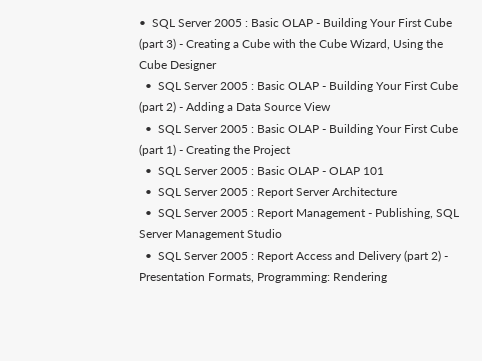•  SQL Server 2005 : Basic OLAP - Building Your First Cube (part 3) - Creating a Cube with the Cube Wizard, Using the Cube Designer
  •  SQL Server 2005 : Basic OLAP - Building Your First Cube (part 2) - Adding a Data Source View
  •  SQL Server 2005 : Basic OLAP - Building Your First Cube (part 1) - Creating the Project
  •  SQL Server 2005 : Basic OLAP - OLAP 101
  •  SQL Server 2005 : Report Server Architecture
  •  SQL Server 2005 : Report Management - Publishing, SQL Server Management Studio
  •  SQL Server 2005 : Report Access and Delivery (part 2) - Presentation Formats, Programming: Rendering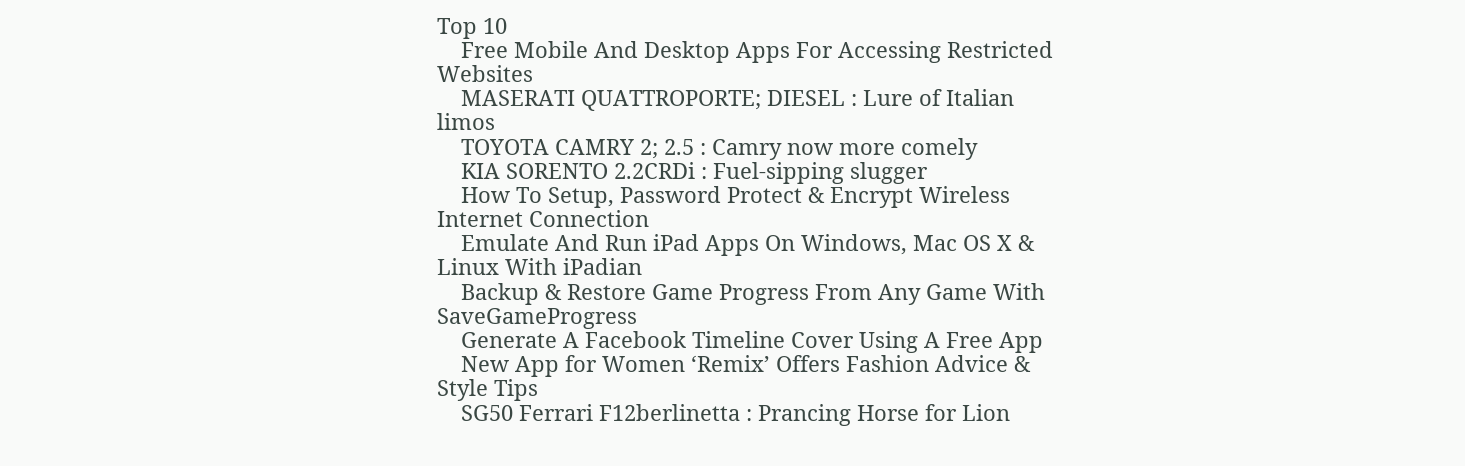Top 10
    Free Mobile And Desktop Apps For Accessing Restricted Websites
    MASERATI QUATTROPORTE; DIESEL : Lure of Italian limos
    TOYOTA CAMRY 2; 2.5 : Camry now more comely
    KIA SORENTO 2.2CRDi : Fuel-sipping slugger
    How To Setup, Password Protect & Encrypt Wireless Internet Connection
    Emulate And Run iPad Apps On Windows, Mac OS X & Linux With iPadian
    Backup & Restore Game Progress From Any Game With SaveGameProgress
    Generate A Facebook Timeline Cover Using A Free App
    New App for Women ‘Remix’ Offers Fashion Advice & Style Tips
    SG50 Ferrari F12berlinetta : Prancing Horse for Lion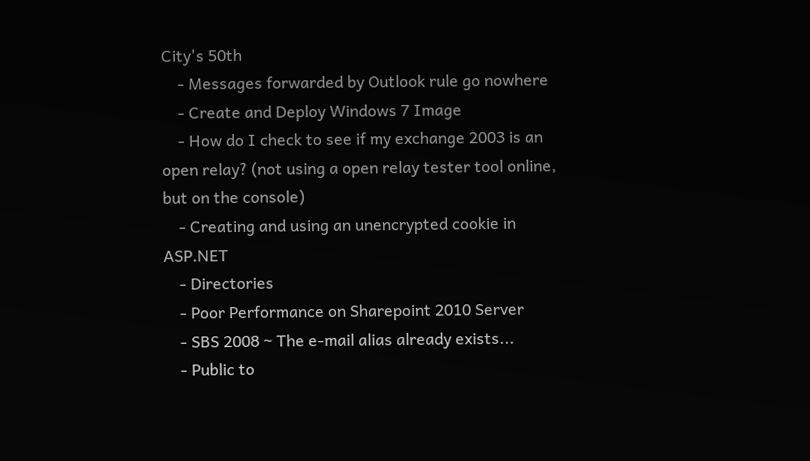City's 50th
    - Messages forwarded by Outlook rule go nowhere
    - Create and Deploy Windows 7 Image
    - How do I check to see if my exchange 2003 is an open relay? (not using a open relay tester tool online, but on the console)
    - Creating and using an unencrypted cookie in ASP.NET
    - Directories
    - Poor Performance on Sharepoint 2010 Server
    - SBS 2008 ~ The e-mail alias already exists...
    - Public to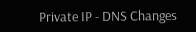Private IP - DNS Changes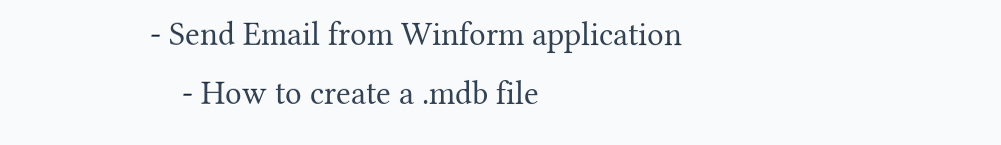- Send Email from Winform application
    - How to create a .mdb file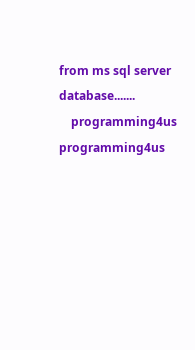from ms sql server database.......
    programming4us programming4us